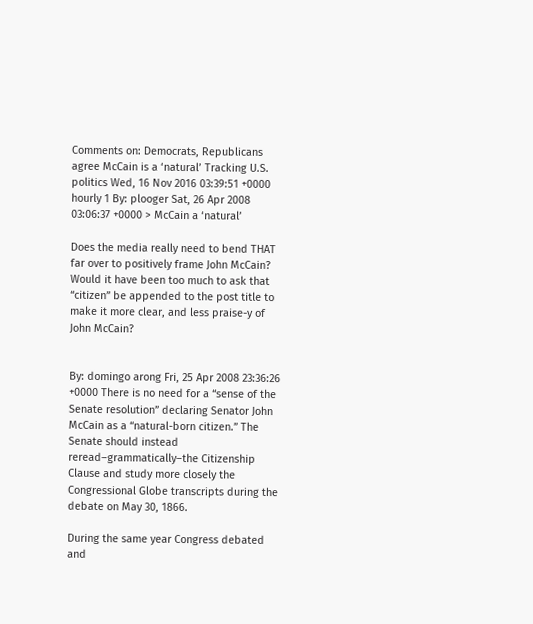Comments on: Democrats, Republicans agree McCain is a ‘natural’ Tracking U.S. politics Wed, 16 Nov 2016 03:39:51 +0000 hourly 1 By: plooger Sat, 26 Apr 2008 03:06:37 +0000 > McCain a ‘natural’

Does the media really need to bend THAT far over to positively frame John McCain? Would it have been too much to ask that “citizen” be appended to the post title to make it more clear, and less praise-y of John McCain?


By: domingo arong Fri, 25 Apr 2008 23:36:26 +0000 There is no need for a “sense of the Senate resolution” declaring Senator John McCain as a “natural-born citizen.” The Senate should instead reread–grammatically–the Citizenship Clause and study more closely the Congressional Globe transcripts during the debate on May 30, 1866.

During the same year Congress debated and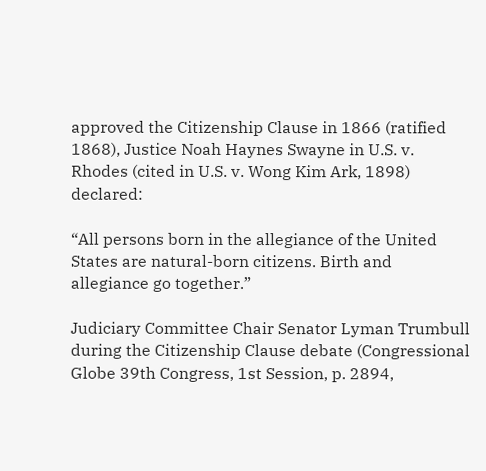approved the Citizenship Clause in 1866 (ratified 1868), Justice Noah Haynes Swayne in U.S. v. Rhodes (cited in U.S. v. Wong Kim Ark, 1898) declared:

“All persons born in the allegiance of the United States are natural-born citizens. Birth and allegiance go together.”

Judiciary Committee Chair Senator Lyman Trumbull during the Citizenship Clause debate (Congressional Globe 39th Congress, 1st Session, p. 2894,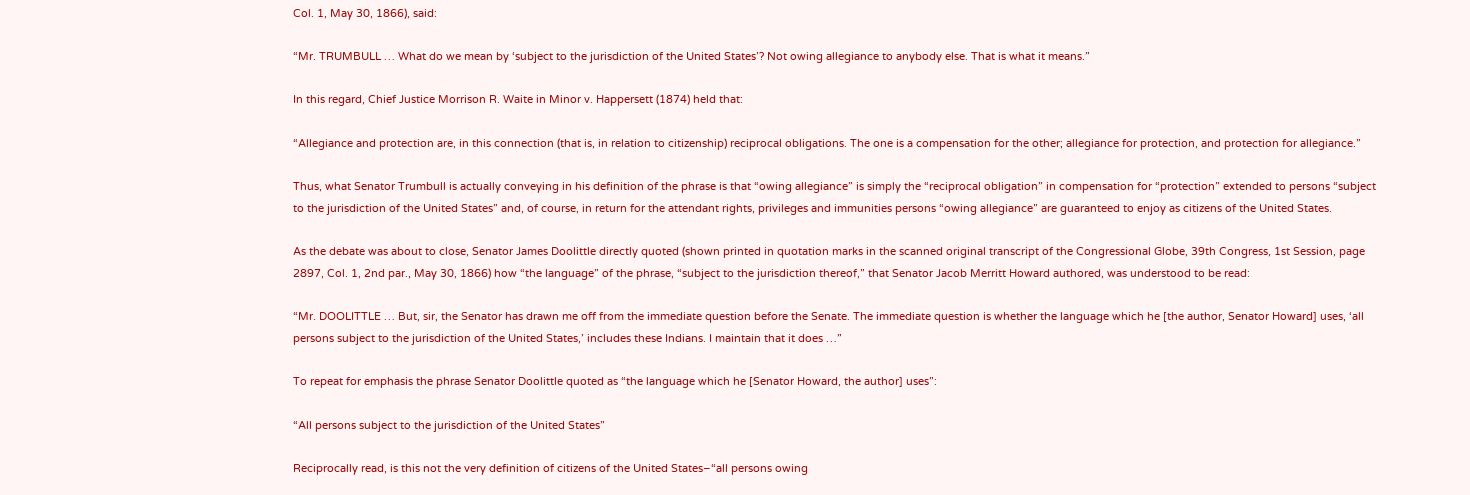Col. 1, May 30, 1866), said:

“Mr. TRUMBULL … What do we mean by ‘subject to the jurisdiction of the United States’? Not owing allegiance to anybody else. That is what it means.”

In this regard, Chief Justice Morrison R. Waite in Minor v. Happersett (1874) held that:

“Allegiance and protection are, in this connection (that is, in relation to citizenship) reciprocal obligations. The one is a compensation for the other; allegiance for protection, and protection for allegiance.”

Thus, what Senator Trumbull is actually conveying in his definition of the phrase is that “owing allegiance” is simply the “reciprocal obligation” in compensation for “protection” extended to persons “subject to the jurisdiction of the United States” and, of course, in return for the attendant rights, privileges and immunities persons “owing allegiance” are guaranteed to enjoy as citizens of the United States.

As the debate was about to close, Senator James Doolittle directly quoted (shown printed in quotation marks in the scanned original transcript of the Congressional Globe, 39th Congress, 1st Session, page 2897, Col. 1, 2nd par., May 30, 1866) how “the language” of the phrase, “subject to the jurisdiction thereof,” that Senator Jacob Merritt Howard authored, was understood to be read:

“Mr. DOOLITTLE … But, sir, the Senator has drawn me off from the immediate question before the Senate. The immediate question is whether the language which he [the author, Senator Howard] uses, ‘all persons subject to the jurisdiction of the United States,’ includes these Indians. I maintain that it does …”

To repeat for emphasis the phrase Senator Doolittle quoted as “the language which he [Senator Howard, the author] uses”:

“All persons subject to the jurisdiction of the United States”

Reciprocally read, is this not the very definition of citizens of the United States–“all persons owing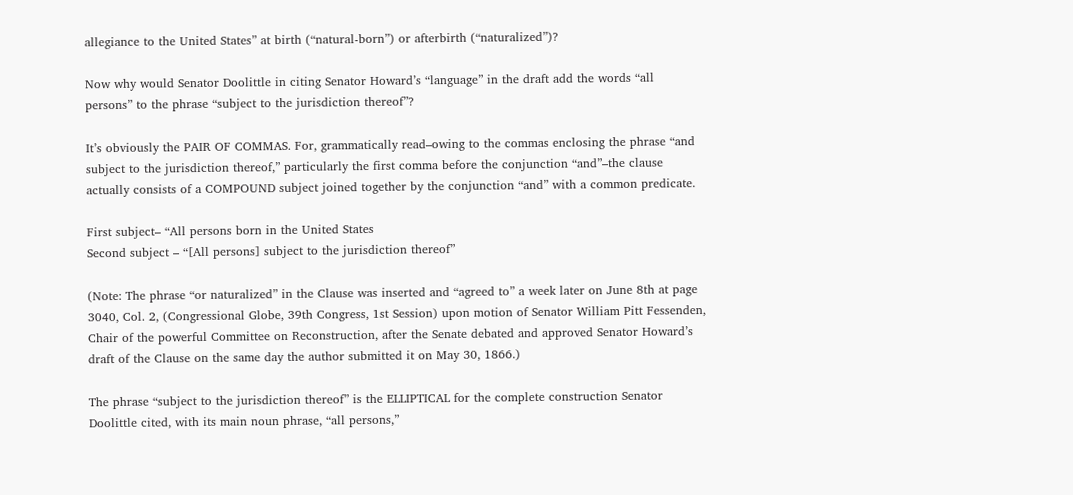allegiance to the United States” at birth (“natural-born”) or afterbirth (“naturalized”)?

Now why would Senator Doolittle in citing Senator Howard’s “language” in the draft add the words “all persons” to the phrase “subject to the jurisdiction thereof”?

It’s obviously the PAIR OF COMMAS. For, grammatically read–owing to the commas enclosing the phrase “and subject to the jurisdiction thereof,” particularly the first comma before the conjunction “and”–the clause actually consists of a COMPOUND subject joined together by the conjunction “and” with a common predicate.

First subject– “All persons born in the United States
Second subject – “[All persons] subject to the jurisdiction thereof”

(Note: The phrase “or naturalized” in the Clause was inserted and “agreed to” a week later on June 8th at page 3040, Col. 2, (Congressional Globe, 39th Congress, 1st Session) upon motion of Senator William Pitt Fessenden, Chair of the powerful Committee on Reconstruction, after the Senate debated and approved Senator Howard’s draft of the Clause on the same day the author submitted it on May 30, 1866.)

The phrase “subject to the jurisdiction thereof” is the ELLIPTICAL for the complete construction Senator Doolittle cited, with its main noun phrase, “all persons,”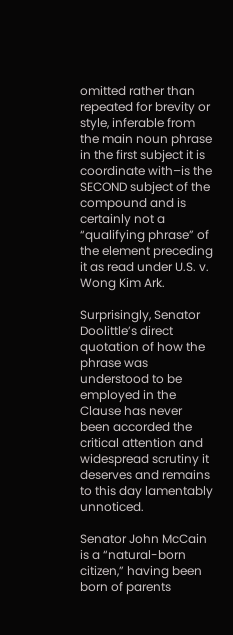omitted rather than repeated for brevity or style, inferable from the main noun phrase in the first subject it is coordinate with–is the SECOND subject of the compound and is certainly not a “qualifying phrase” of the element preceding it as read under U.S. v. Wong Kim Ark.

Surprisingly, Senator Doolittle’s direct quotation of how the phrase was understood to be employed in the Clause has never been accorded the critical attention and widespread scrutiny it deserves and remains to this day lamentably unnoticed.

Senator John McCain is a “natural-born citizen,” having been born of parents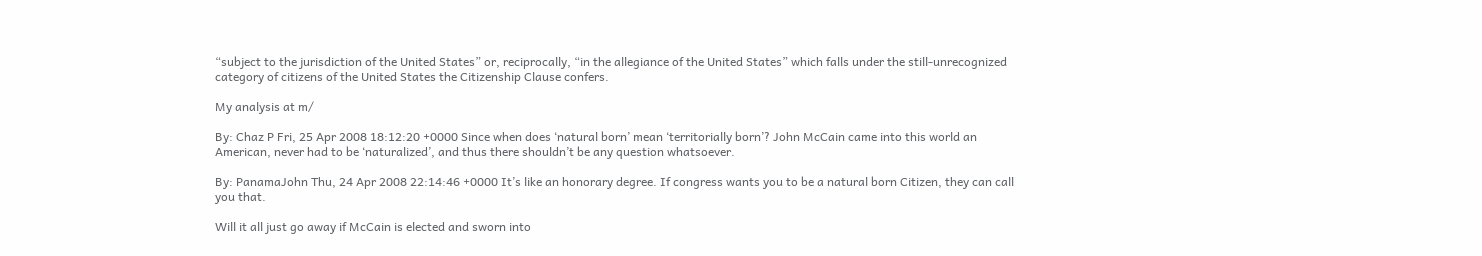“subject to the jurisdiction of the United States” or, reciprocally, “in the allegiance of the United States” which falls under the still-unrecognized category of citizens of the United States the Citizenship Clause confers.

My analysis at m/

By: Chaz P Fri, 25 Apr 2008 18:12:20 +0000 Since when does ‘natural born’ mean ‘territorially born’? John McCain came into this world an American, never had to be ‘naturalized’, and thus there shouldn’t be any question whatsoever.

By: PanamaJohn Thu, 24 Apr 2008 22:14:46 +0000 It’s like an honorary degree. If congress wants you to be a natural born Citizen, they can call you that.

Will it all just go away if McCain is elected and sworn into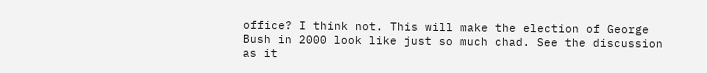office? I think not. This will make the election of George Bush in 2000 look like just so much chad. See the discussion as it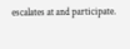escalates at and participate.